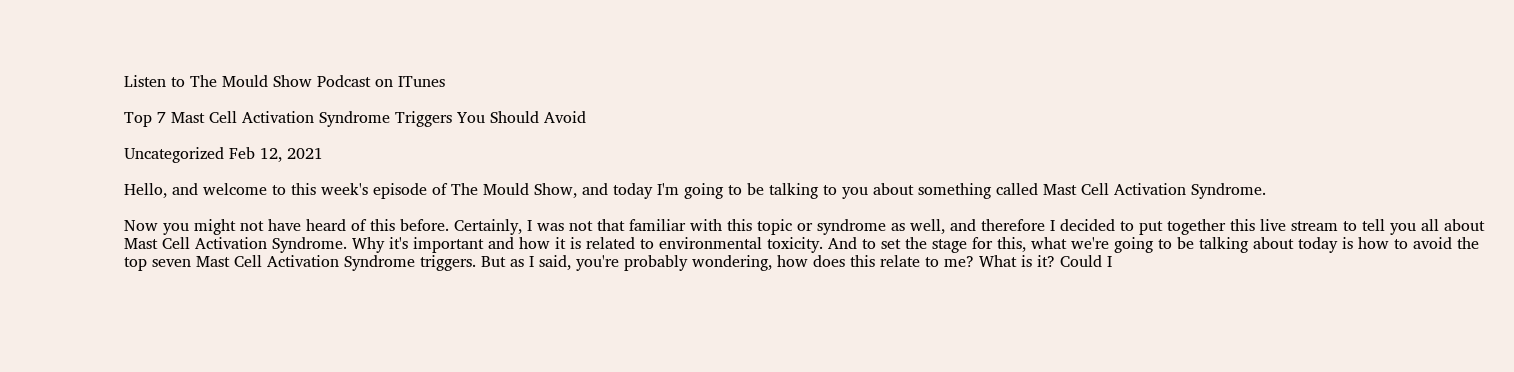Listen to The Mould Show Podcast on ITunes

Top 7 Mast Cell Activation Syndrome Triggers You Should Avoid

Uncategorized Feb 12, 2021

Hello, and welcome to this week's episode of The Mould Show, and today I'm going to be talking to you about something called Mast Cell Activation Syndrome.

Now you might not have heard of this before. Certainly, I was not that familiar with this topic or syndrome as well, and therefore I decided to put together this live stream to tell you all about Mast Cell Activation Syndrome. Why it's important and how it is related to environmental toxicity. And to set the stage for this, what we're going to be talking about today is how to avoid the top seven Mast Cell Activation Syndrome triggers. But as I said, you're probably wondering, how does this relate to me? What is it? Could I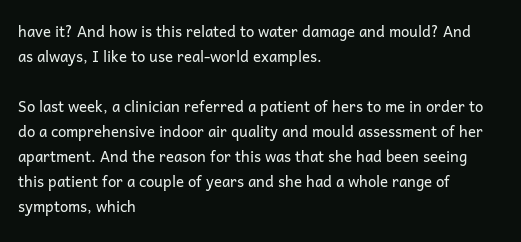have it? And how is this related to water damage and mould? And as always, I like to use real-world examples.

So last week, a clinician referred a patient of hers to me in order to do a comprehensive indoor air quality and mould assessment of her apartment. And the reason for this was that she had been seeing this patient for a couple of years and she had a whole range of symptoms, which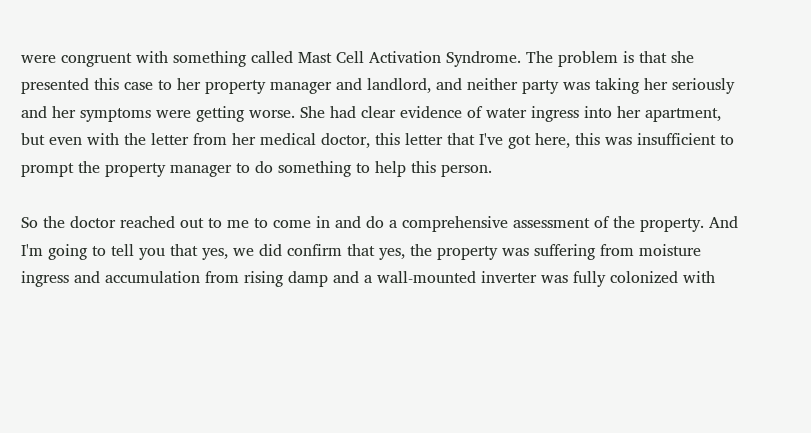were congruent with something called Mast Cell Activation Syndrome. The problem is that she presented this case to her property manager and landlord, and neither party was taking her seriously and her symptoms were getting worse. She had clear evidence of water ingress into her apartment, but even with the letter from her medical doctor, this letter that I've got here, this was insufficient to prompt the property manager to do something to help this person.

So the doctor reached out to me to come in and do a comprehensive assessment of the property. And I'm going to tell you that yes, we did confirm that yes, the property was suffering from moisture ingress and accumulation from rising damp and a wall-mounted inverter was fully colonized with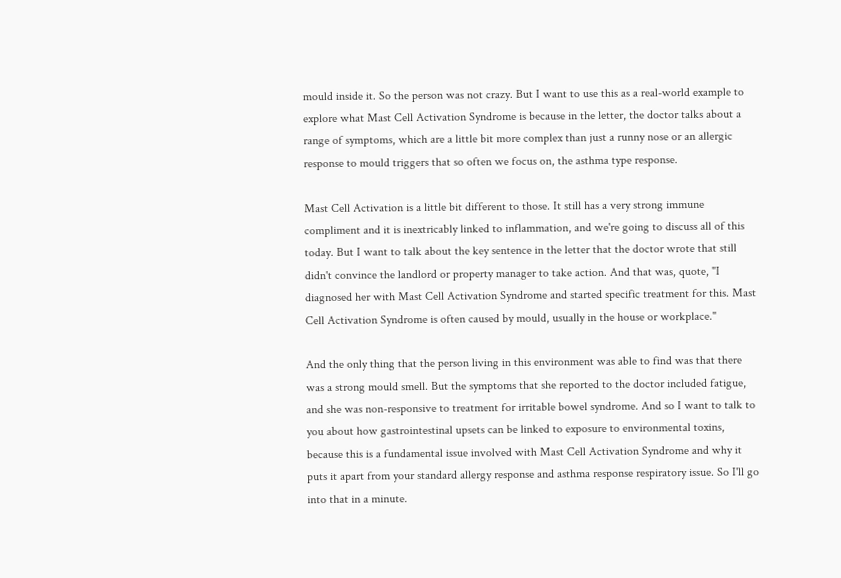mould inside it. So the person was not crazy. But I want to use this as a real-world example to explore what Mast Cell Activation Syndrome is because in the letter, the doctor talks about a range of symptoms, which are a little bit more complex than just a runny nose or an allergic response to mould triggers that so often we focus on, the asthma type response.

Mast Cell Activation is a little bit different to those. It still has a very strong immune compliment and it is inextricably linked to inflammation, and we're going to discuss all of this today. But I want to talk about the key sentence in the letter that the doctor wrote that still didn't convince the landlord or property manager to take action. And that was, quote, "I diagnosed her with Mast Cell Activation Syndrome and started specific treatment for this. Mast Cell Activation Syndrome is often caused by mould, usually in the house or workplace."

And the only thing that the person living in this environment was able to find was that there was a strong mould smell. But the symptoms that she reported to the doctor included fatigue, and she was non-responsive to treatment for irritable bowel syndrome. And so I want to talk to you about how gastrointestinal upsets can be linked to exposure to environmental toxins, because this is a fundamental issue involved with Mast Cell Activation Syndrome and why it puts it apart from your standard allergy response and asthma response respiratory issue. So I'll go into that in a minute.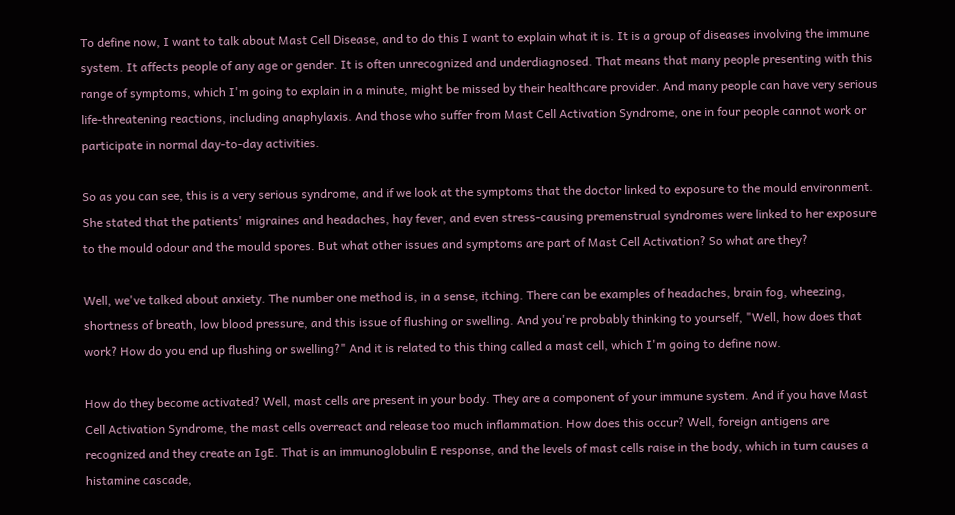To define now, I want to talk about Mast Cell Disease, and to do this I want to explain what it is. It is a group of diseases involving the immune system. It affects people of any age or gender. It is often unrecognized and underdiagnosed. That means that many people presenting with this range of symptoms, which I'm going to explain in a minute, might be missed by their healthcare provider. And many people can have very serious life-threatening reactions, including anaphylaxis. And those who suffer from Mast Cell Activation Syndrome, one in four people cannot work or participate in normal day-to-day activities.

So as you can see, this is a very serious syndrome, and if we look at the symptoms that the doctor linked to exposure to the mould environment. She stated that the patients' migraines and headaches, hay fever, and even stress-causing premenstrual syndromes were linked to her exposure to the mould odour and the mould spores. But what other issues and symptoms are part of Mast Cell Activation? So what are they?

Well, we've talked about anxiety. The number one method is, in a sense, itching. There can be examples of headaches, brain fog, wheezing, shortness of breath, low blood pressure, and this issue of flushing or swelling. And you're probably thinking to yourself, "Well, how does that work? How do you end up flushing or swelling?" And it is related to this thing called a mast cell, which I'm going to define now.

How do they become activated? Well, mast cells are present in your body. They are a component of your immune system. And if you have Mast Cell Activation Syndrome, the mast cells overreact and release too much inflammation. How does this occur? Well, foreign antigens are recognized and they create an IgE. That is an immunoglobulin E response, and the levels of mast cells raise in the body, which in turn causes a histamine cascade,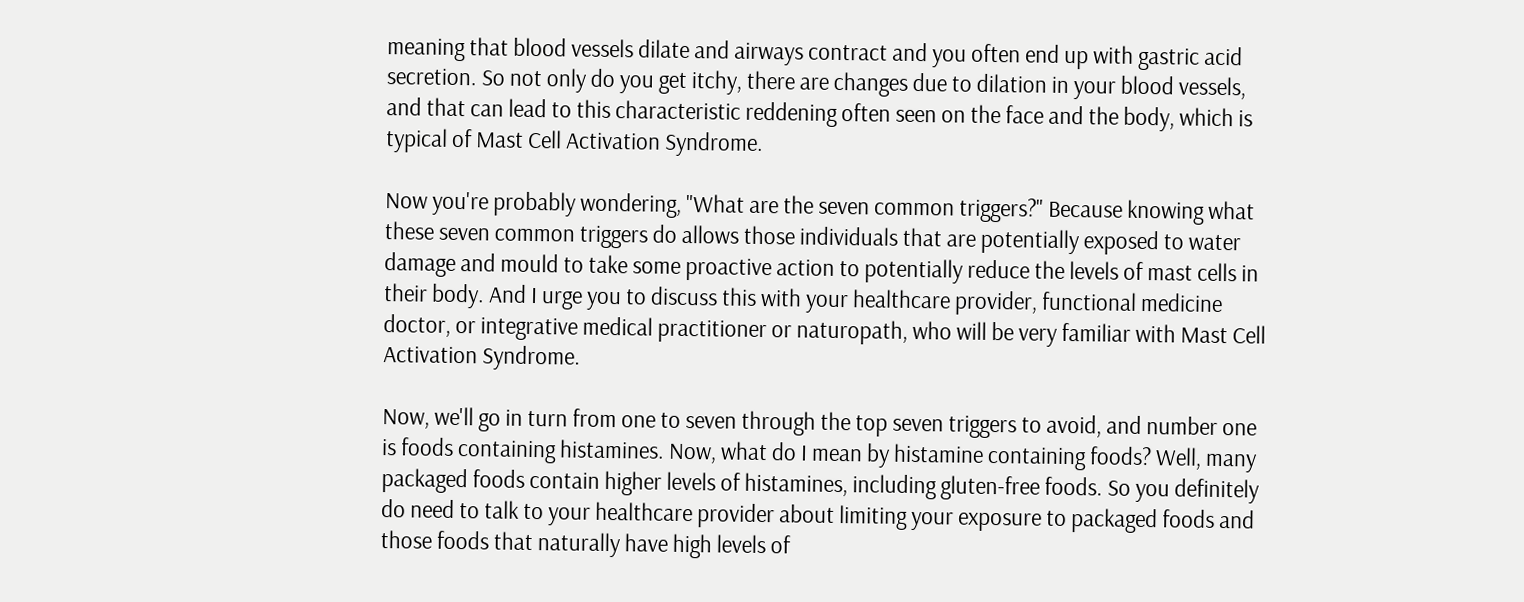meaning that blood vessels dilate and airways contract and you often end up with gastric acid secretion. So not only do you get itchy, there are changes due to dilation in your blood vessels, and that can lead to this characteristic reddening often seen on the face and the body, which is typical of Mast Cell Activation Syndrome.

Now you're probably wondering, "What are the seven common triggers?" Because knowing what these seven common triggers do allows those individuals that are potentially exposed to water damage and mould to take some proactive action to potentially reduce the levels of mast cells in their body. And I urge you to discuss this with your healthcare provider, functional medicine doctor, or integrative medical practitioner or naturopath, who will be very familiar with Mast Cell Activation Syndrome.

Now, we'll go in turn from one to seven through the top seven triggers to avoid, and number one is foods containing histamines. Now, what do I mean by histamine containing foods? Well, many packaged foods contain higher levels of histamines, including gluten-free foods. So you definitely do need to talk to your healthcare provider about limiting your exposure to packaged foods and those foods that naturally have high levels of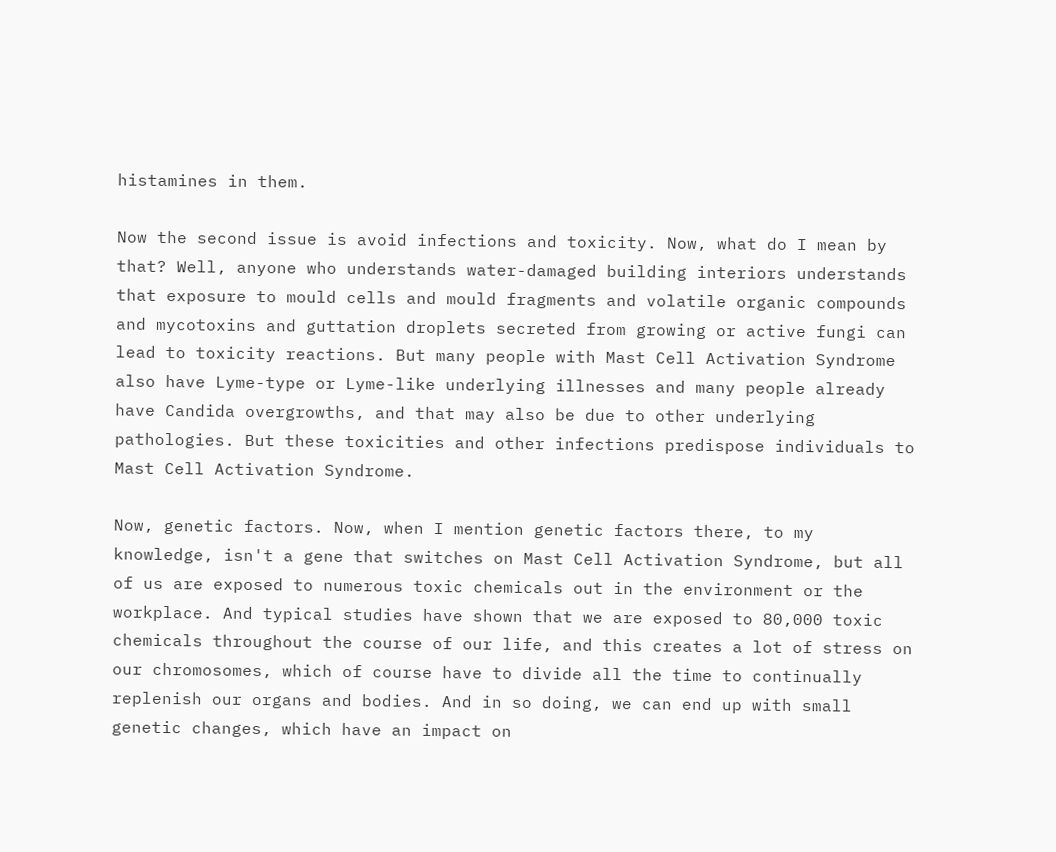histamines in them.

Now the second issue is avoid infections and toxicity. Now, what do I mean by that? Well, anyone who understands water-damaged building interiors understands that exposure to mould cells and mould fragments and volatile organic compounds and mycotoxins and guttation droplets secreted from growing or active fungi can lead to toxicity reactions. But many people with Mast Cell Activation Syndrome also have Lyme-type or Lyme-like underlying illnesses and many people already have Candida overgrowths, and that may also be due to other underlying pathologies. But these toxicities and other infections predispose individuals to Mast Cell Activation Syndrome.

Now, genetic factors. Now, when I mention genetic factors there, to my knowledge, isn't a gene that switches on Mast Cell Activation Syndrome, but all of us are exposed to numerous toxic chemicals out in the environment or the workplace. And typical studies have shown that we are exposed to 80,000 toxic chemicals throughout the course of our life, and this creates a lot of stress on our chromosomes, which of course have to divide all the time to continually replenish our organs and bodies. And in so doing, we can end up with small genetic changes, which have an impact on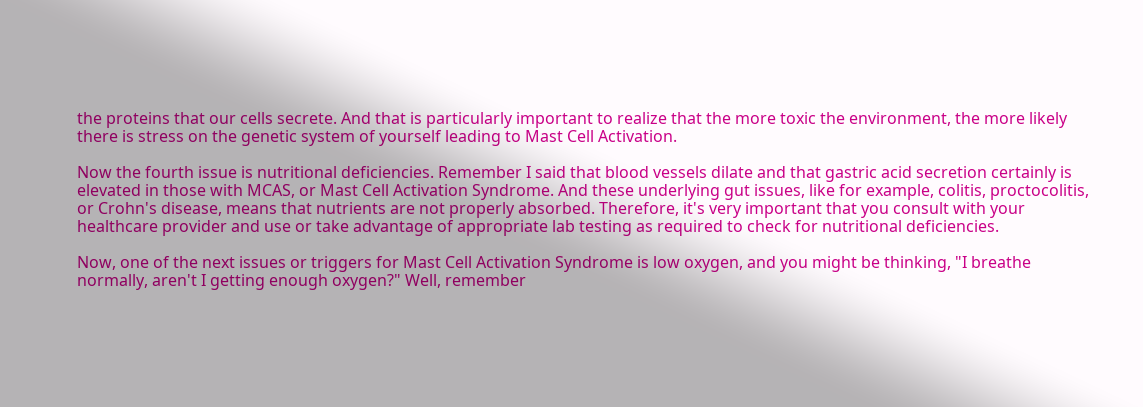the proteins that our cells secrete. And that is particularly important to realize that the more toxic the environment, the more likely there is stress on the genetic system of yourself leading to Mast Cell Activation.

Now the fourth issue is nutritional deficiencies. Remember I said that blood vessels dilate and that gastric acid secretion certainly is elevated in those with MCAS, or Mast Cell Activation Syndrome. And these underlying gut issues, like for example, colitis, proctocolitis, or Crohn's disease, means that nutrients are not properly absorbed. Therefore, it's very important that you consult with your healthcare provider and use or take advantage of appropriate lab testing as required to check for nutritional deficiencies.

Now, one of the next issues or triggers for Mast Cell Activation Syndrome is low oxygen, and you might be thinking, "I breathe normally, aren't I getting enough oxygen?" Well, remember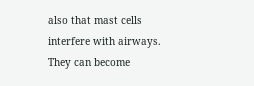also that mast cells interfere with airways. They can become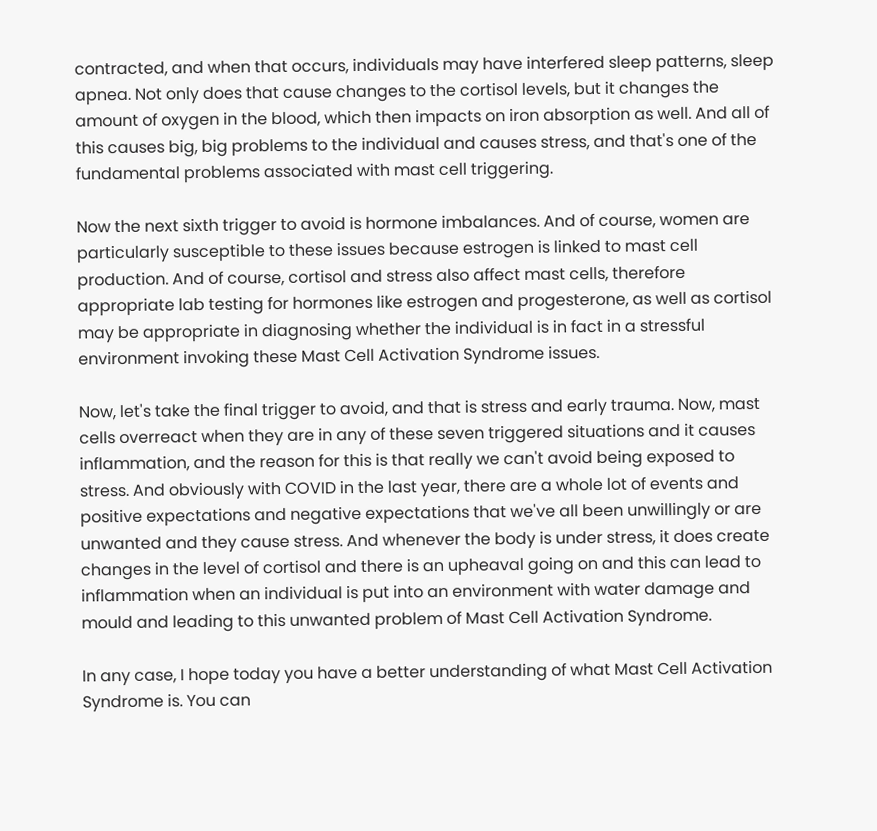contracted, and when that occurs, individuals may have interfered sleep patterns, sleep apnea. Not only does that cause changes to the cortisol levels, but it changes the amount of oxygen in the blood, which then impacts on iron absorption as well. And all of this causes big, big problems to the individual and causes stress, and that's one of the fundamental problems associated with mast cell triggering.

Now the next sixth trigger to avoid is hormone imbalances. And of course, women are particularly susceptible to these issues because estrogen is linked to mast cell production. And of course, cortisol and stress also affect mast cells, therefore appropriate lab testing for hormones like estrogen and progesterone, as well as cortisol may be appropriate in diagnosing whether the individual is in fact in a stressful environment invoking these Mast Cell Activation Syndrome issues.

Now, let's take the final trigger to avoid, and that is stress and early trauma. Now, mast cells overreact when they are in any of these seven triggered situations and it causes inflammation, and the reason for this is that really we can't avoid being exposed to stress. And obviously with COVID in the last year, there are a whole lot of events and positive expectations and negative expectations that we've all been unwillingly or are unwanted and they cause stress. And whenever the body is under stress, it does create changes in the level of cortisol and there is an upheaval going on and this can lead to inflammation when an individual is put into an environment with water damage and mould and leading to this unwanted problem of Mast Cell Activation Syndrome.

In any case, I hope today you have a better understanding of what Mast Cell Activation Syndrome is. You can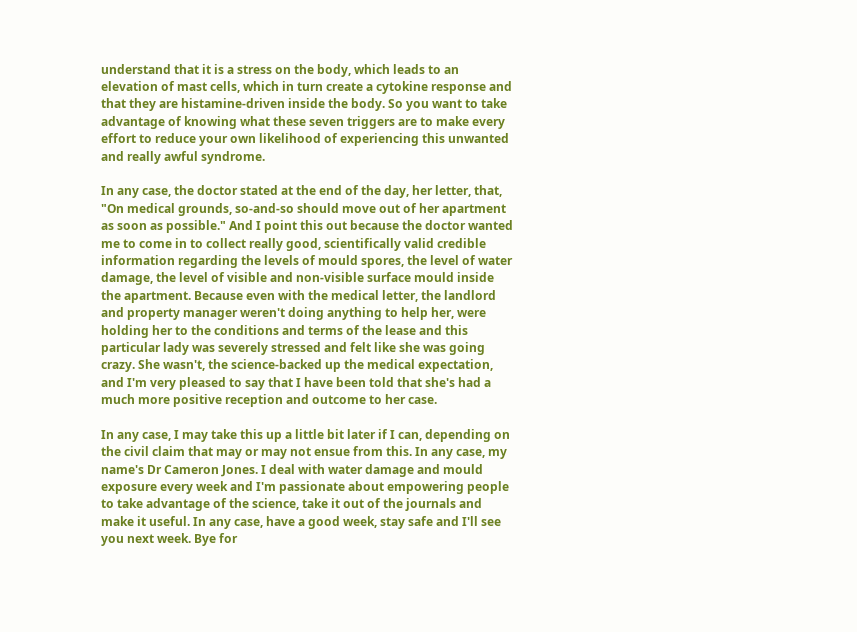understand that it is a stress on the body, which leads to an elevation of mast cells, which in turn create a cytokine response and that they are histamine-driven inside the body. So you want to take advantage of knowing what these seven triggers are to make every effort to reduce your own likelihood of experiencing this unwanted and really awful syndrome.

In any case, the doctor stated at the end of the day, her letter, that, "On medical grounds, so-and-so should move out of her apartment as soon as possible." And I point this out because the doctor wanted me to come in to collect really good, scientifically valid credible information regarding the levels of mould spores, the level of water damage, the level of visible and non-visible surface mould inside the apartment. Because even with the medical letter, the landlord and property manager weren't doing anything to help her, were holding her to the conditions and terms of the lease and this particular lady was severely stressed and felt like she was going crazy. She wasn't, the science-backed up the medical expectation, and I'm very pleased to say that I have been told that she's had a much more positive reception and outcome to her case.

In any case, I may take this up a little bit later if I can, depending on the civil claim that may or may not ensue from this. In any case, my name's Dr Cameron Jones. I deal with water damage and mould exposure every week and I'm passionate about empowering people to take advantage of the science, take it out of the journals and make it useful. In any case, have a good week, stay safe and I'll see you next week. Bye for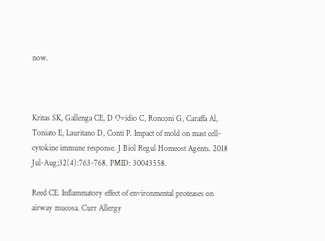now.



Kritas SK, Gallenga CE, D Ovidio C, Ronconi G, Caraffa Al, Toniato E, Lauritano D, Conti P. Impact of mold on mast cell-cytokine immune response. J Biol Regul Homeost Agents. 2018 Jul-Aug;32(4):763-768. PMID: 30043558.

Reed CE. Inflammatory effect of environmental proteases on airway mucosa. Curr Allergy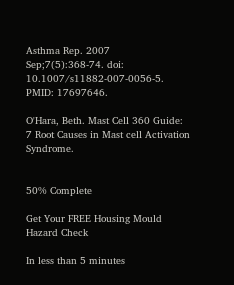Asthma Rep. 2007 Sep;7(5):368-74. doi: 10.1007/s11882-007-0056-5. PMID: 17697646.

O'Hara, Beth. Mast Cell 360 Guide: 7 Root Causes in Mast cell Activation Syndrome.


50% Complete

Get Your FREE Housing Mould Hazard Check

In less than 5 minutes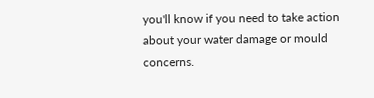you'll know if you need to take action about your water damage or mould concerns.